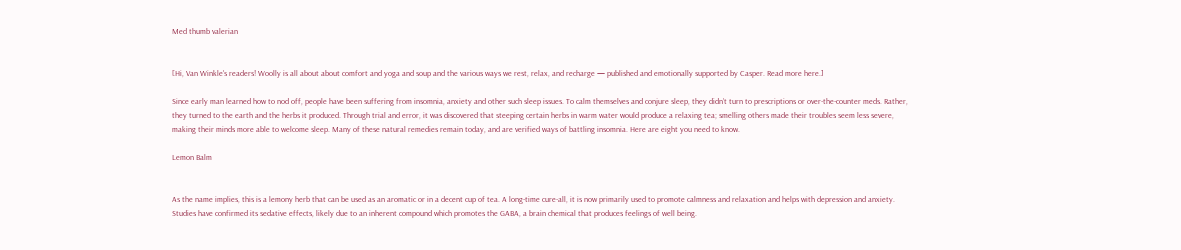Med thumb valerian


[Hi, Van Winkle's readers! Woolly is all about about comfort and yoga and soup and the various ways we rest, relax, and recharge — published and emotionally supported by Casper. Read more here.]

Since early man learned how to nod off, people have been suffering from insomnia, anxiety and other such sleep issues. To calm themselves and conjure sleep, they didn’t turn to prescriptions or over-the-counter meds. Rather, they turned to the earth and the herbs it produced. Through trial and error, it was discovered that steeping certain herbs in warm water would produce a relaxing tea; smelling others made their troubles seem less severe, making their minds more able to welcome sleep. Many of these natural remedies remain today, and are verified ways of battling insomnia. Here are eight you need to know.

Lemon Balm


As the name implies, this is a lemony herb that can be used as an aromatic or in a decent cup of tea. A long-time cure-all, it is now primarily used to promote calmness and relaxation and helps with depression and anxiety. Studies have confirmed its sedative effects, likely due to an inherent compound which promotes the GABA, a brain chemical that produces feelings of well being.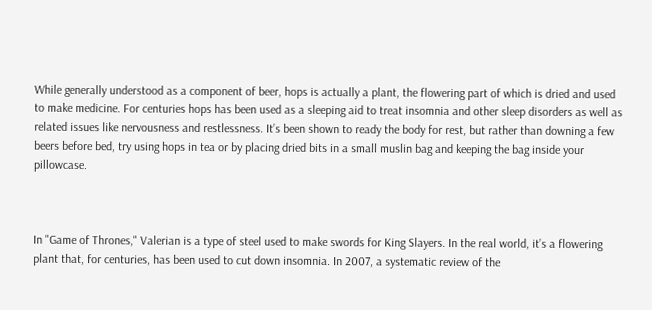While generally understood as a component of beer, hops is actually a plant, the flowering part of which is dried and used to make medicine. For centuries hops has been used as a sleeping aid to treat insomnia and other sleep disorders as well as related issues like nervousness and restlessness. It’s been shown to ready the body for rest, but rather than downing a few beers before bed, try using hops in tea or by placing dried bits in a small muslin bag and keeping the bag inside your pillowcase.



In "Game of Thrones," Valerian is a type of steel used to make swords for King Slayers. In the real world, it’s a flowering plant that, for centuries, has been used to cut down insomnia. In 2007, a systematic review of the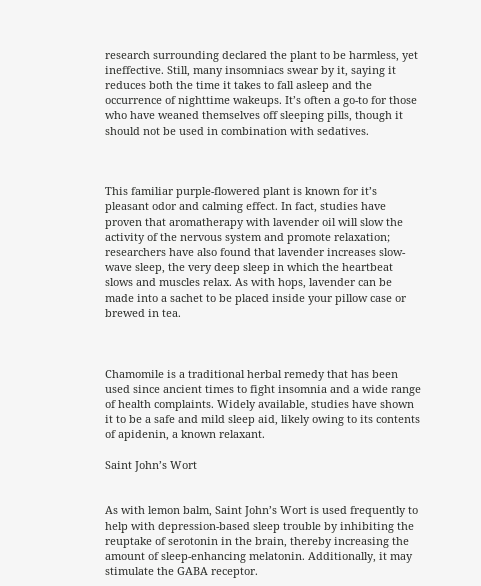research surrounding declared the plant to be harmless, yet ineffective. Still, many insomniacs swear by it, saying it reduces both the time it takes to fall asleep and the occurrence of nighttime wakeups. It’s often a go-to for those who have weaned themselves off sleeping pills, though it should not be used in combination with sedatives.



This familiar purple-flowered plant is known for it’s pleasant odor and calming effect. In fact, studies have proven that aromatherapy with lavender oil will slow the activity of the nervous system and promote relaxation; researchers have also found that lavender increases slow-wave sleep, the very deep sleep in which the heartbeat slows and muscles relax. As with hops, lavender can be made into a sachet to be placed inside your pillow case or brewed in tea.



Chamomile is a traditional herbal remedy that has been used since ancient times to fight insomnia and a wide range of health complaints. Widely available, studies have shown it to be a safe and mild sleep aid, likely owing to its contents of apidenin, a known relaxant.

Saint John’s Wort


As with lemon balm, Saint John’s Wort is used frequently to help with depression-based sleep trouble by inhibiting the reuptake of serotonin in the brain, thereby increasing the amount of sleep-enhancing melatonin. Additionally, it may stimulate the GABA receptor.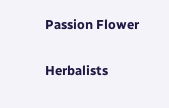Passion Flower


Herbalists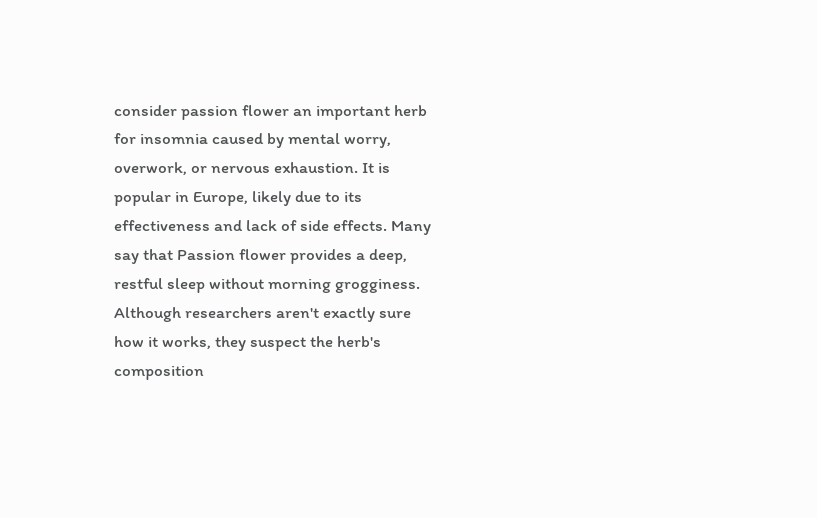consider passion flower an important herb for insomnia caused by mental worry, overwork, or nervous exhaustion. It is popular in Europe, likely due to its effectiveness and lack of side effects. Many say that Passion flower provides a deep, restful sleep without morning grogginess. Although researchers aren't exactly sure how it works, they suspect the herb's composition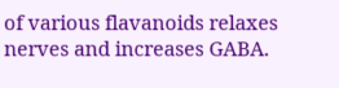of various flavanoids relaxes nerves and increases GABA.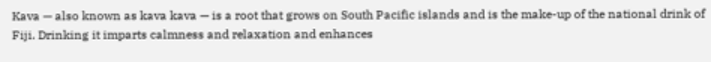Kava — also known as kava kava — is a root that grows on South Pacific islands and is the make-up of the national drink of Fiji. Drinking it imparts calmness and relaxation and enhances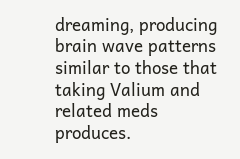dreaming, producing brain wave patterns similar to those that taking Valium and related meds produces.